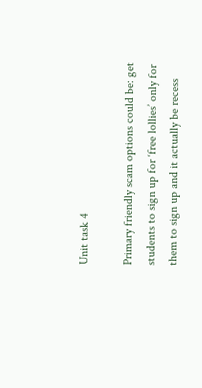Unit task 4

Primary friendly scam options could be: get students to sign up for ‘free lollies’ only for them to sign up and it actually be recess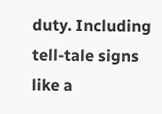duty. Including tell-tale signs like a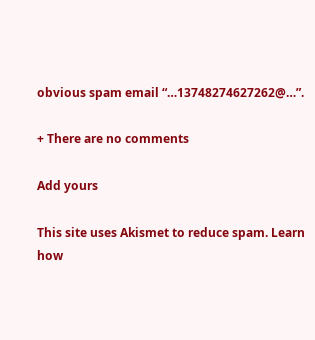obvious spam email “…13748274627262@…”.

+ There are no comments

Add yours

This site uses Akismet to reduce spam. Learn how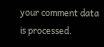your comment data is processed.